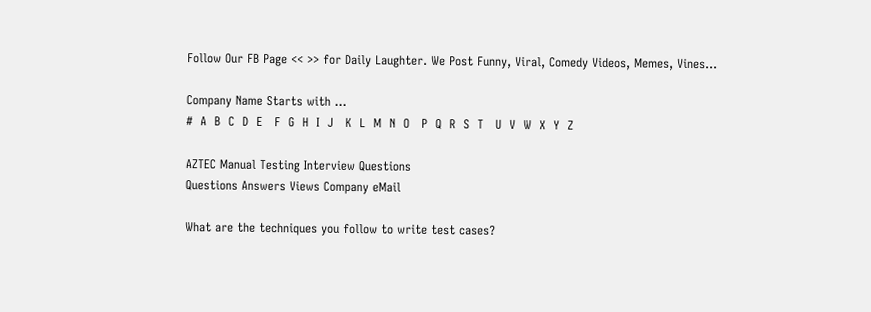Follow Our FB Page << >> for Daily Laughter. We Post Funny, Viral, Comedy Videos, Memes, Vines...

Company Name Starts with ...
#  A  B  C  D  E   F  G  H  I  J   K  L  M  N  O   P  Q  R  S  T   U  V  W  X  Y  Z

AZTEC Manual Testing Interview Questions
Questions Answers Views Company eMail

What are the techniques you follow to write test cases?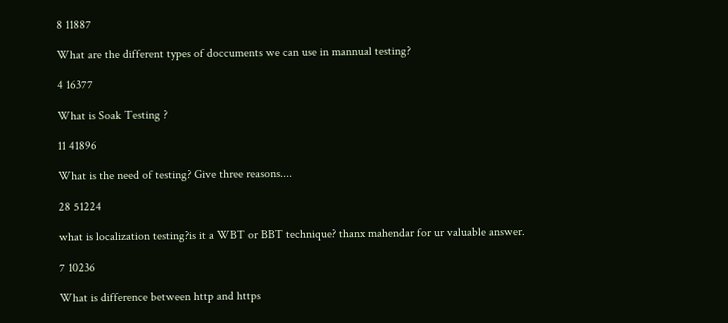8 11887

What are the different types of doccuments we can use in mannual testing?

4 16377

What is Soak Testing ?

11 41896

What is the need of testing? Give three reasons....

28 51224

what is localization testing?is it a WBT or BBT technique? thanx mahendar for ur valuable answer.

7 10236

What is difference between http and https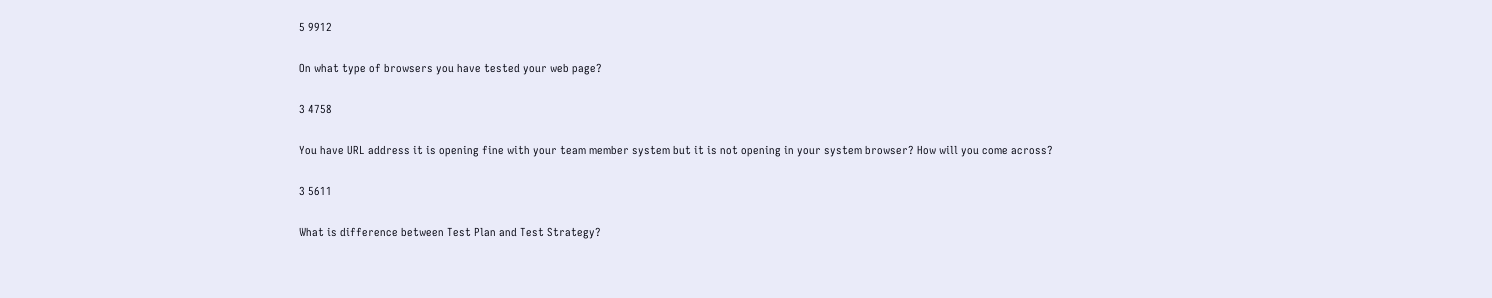5 9912

On what type of browsers you have tested your web page?

3 4758

You have URL address it is opening fine with your team member system but it is not opening in your system browser? How will you come across?

3 5611

What is difference between Test Plan and Test Strategy?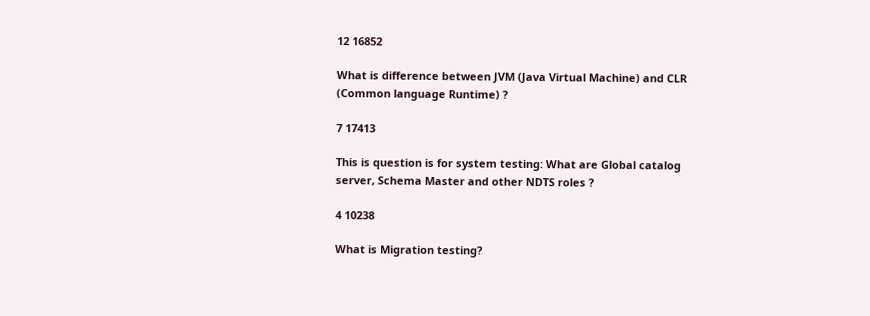12 16852

What is difference between JVM (Java Virtual Machine) and CLR (Common language Runtime) ?

7 17413

This is question is for system testing: What are Global catalog server, Schema Master and other NDTS roles ?

4 10238

What is Migration testing?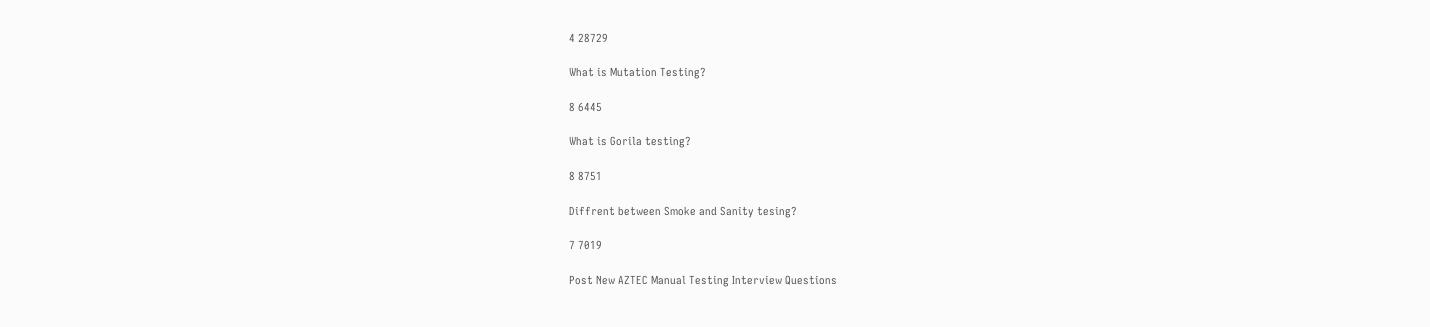4 28729

What is Mutation Testing?

8 6445

What is Gorila testing?

8 8751

Diffrent between Smoke and Sanity tesing?

7 7019

Post New AZTEC Manual Testing Interview Questions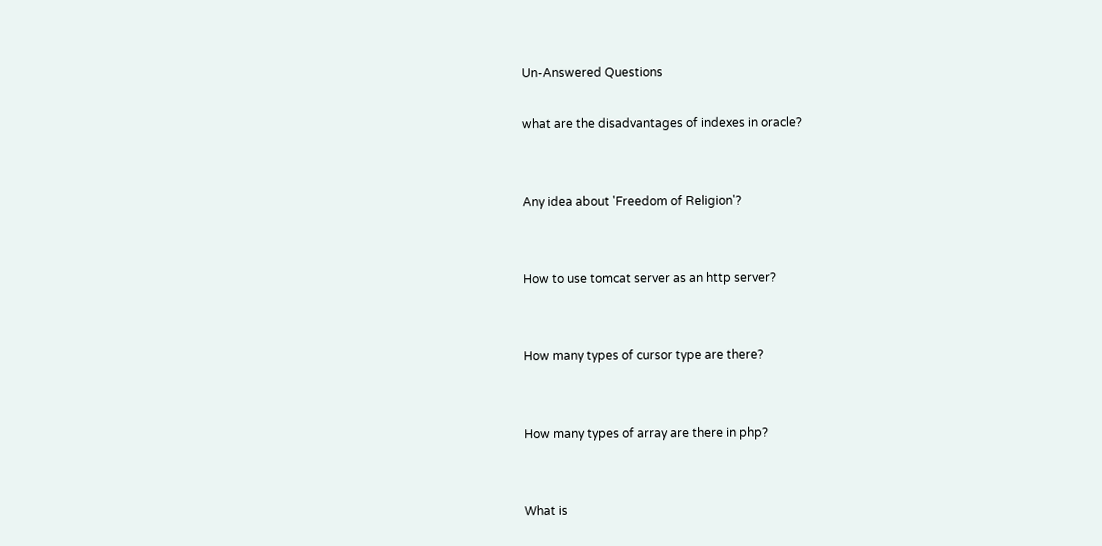Un-Answered Questions

what are the disadvantages of indexes in oracle?


Any idea about 'Freedom of Religion'?


How to use tomcat server as an http server?


How many types of cursor type are there?


How many types of array are there in php?


What is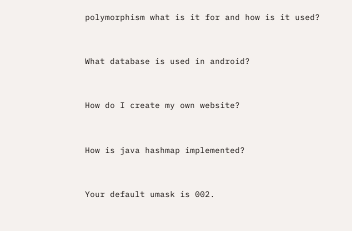polymorphism what is it for and how is it used?


What database is used in android?


How do I create my own website?


How is java hashmap implemented?


Your default umask is 002.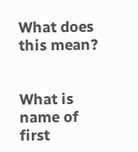What does this mean?


What is name of first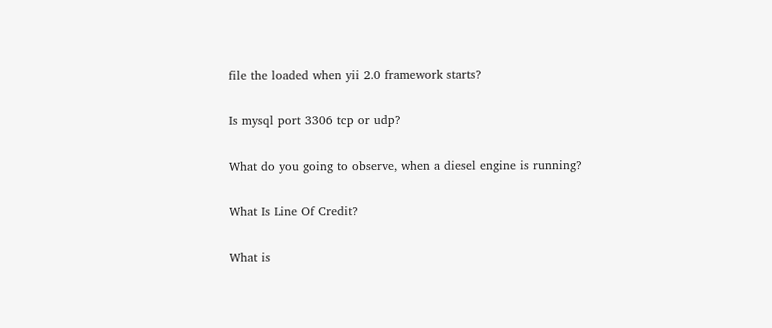file the loaded when yii 2.0 framework starts?


Is mysql port 3306 tcp or udp?


What do you going to observe, when a diesel engine is running?


What Is Line Of Credit?


What is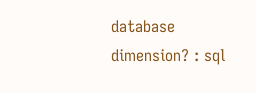database dimension? : sql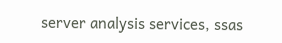server analysis services, ssas